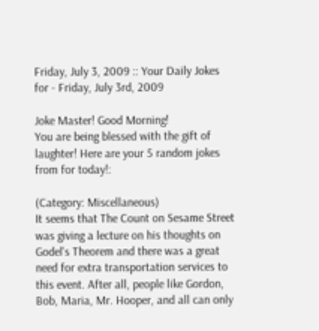Friday, July 3, 2009 :: Your Daily Jokes for - Friday, July 3rd, 2009

Joke Master! Good Morning!
You are being blessed with the gift of laughter! Here are your 5 random jokes from for today!:

(Category: Miscellaneous)
It seems that The Count on Sesame Street was giving a lecture on his thoughts on Godel's Theorem and there was a great need for extra transportation services to this event. After all, people like Gordon, Bob, Maria, Mr. Hooper, and all can only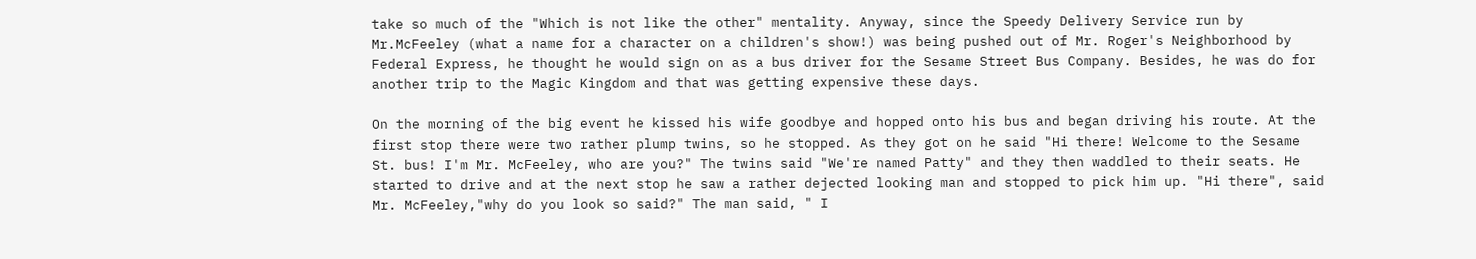take so much of the "Which is not like the other" mentality. Anyway, since the Speedy Delivery Service run by Mr.McFeeley (what a name for a character on a children's show!) was being pushed out of Mr. Roger's Neighborhood by Federal Express, he thought he would sign on as a bus driver for the Sesame Street Bus Company. Besides, he was do for another trip to the Magic Kingdom and that was getting expensive these days.

On the morning of the big event he kissed his wife goodbye and hopped onto his bus and began driving his route. At the first stop there were two rather plump twins, so he stopped. As they got on he said "Hi there! Welcome to the Sesame St. bus! I'm Mr. McFeeley, who are you?" The twins said "We're named Patty" and they then waddled to their seats. He started to drive and at the next stop he saw a rather dejected looking man and stopped to pick him up. "Hi there", said Mr. McFeeley,"why do you look so said?" The man said, " I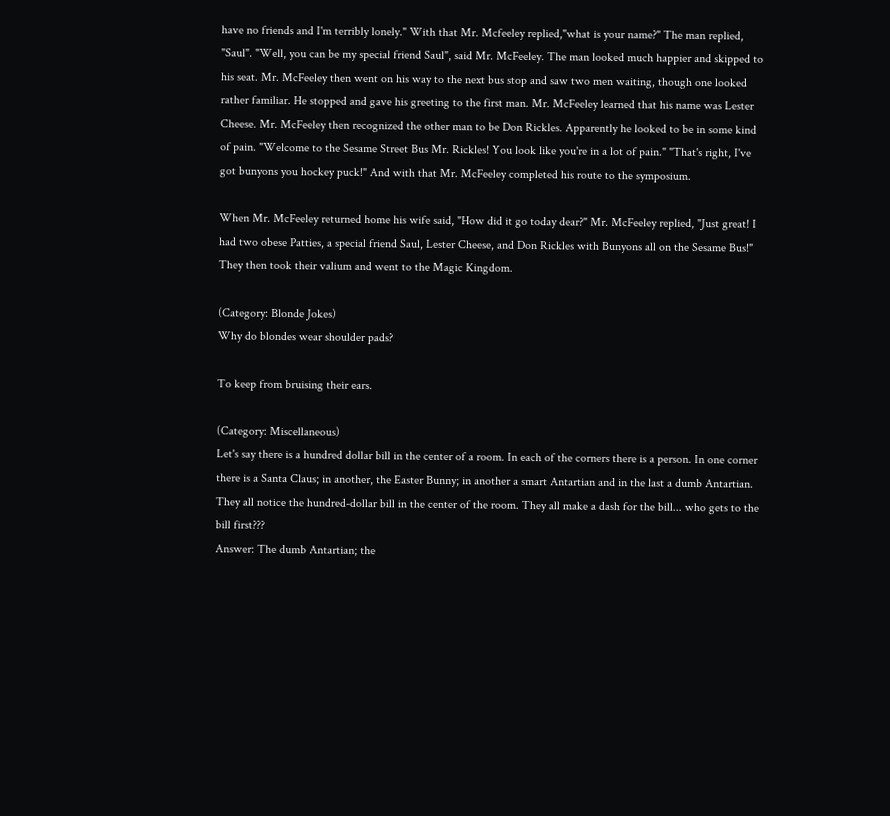have no friends and I'm terribly lonely." With that Mr. Mcfeeley replied,"what is your name?" The man replied, "Saul". "Well, you can be my special friend Saul", said Mr. McFeeley. The man looked much happier and skipped to his seat. Mr. McFeeley then went on his way to the next bus stop and saw two men waiting, though one looked rather familiar. He stopped and gave his greeting to the first man. Mr. McFeeley learned that his name was Lester Cheese. Mr. McFeeley then recognized the other man to be Don Rickles. Apparently he looked to be in some kind of pain. "Welcome to the Sesame Street Bus Mr. Rickles! You look like you're in a lot of pain." "That's right, I've got bunyons you hockey puck!" And with that Mr. McFeeley completed his route to the symposium.

When Mr. McFeeley returned home his wife said, "How did it go today dear?" Mr. McFeeley replied, "Just great! I had two obese Patties, a special friend Saul, Lester Cheese, and Don Rickles with Bunyons all on the Sesame Bus!" They then took their valium and went to the Magic Kingdom.

(Category: Blonde Jokes)
Why do blondes wear shoulder pads?

To keep from bruising their ears.

(Category: Miscellaneous)
Let's say there is a hundred dollar bill in the center of a room. In each of the corners there is a person. In one corner there is a Santa Claus; in another, the Easter Bunny; in another a smart Antartian and in the last a dumb Antartian. They all notice the hundred-dollar bill in the center of the room. They all make a dash for the bill... who gets to the bill first???
Answer: The dumb Antartian; the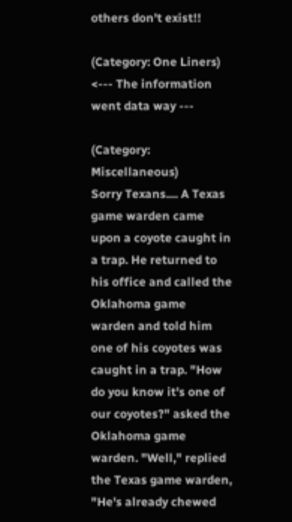others don't exist!!

(Category: One Liners)
<--- The information went data way ---

(Category: Miscellaneous)
Sorry Texans.... A Texas game warden came upon a coyote caught in a trap. He returned to his office and called the Oklahoma game warden and told him one of his coyotes was caught in a trap. "How do you know it's one of our coyotes?" asked the Oklahoma game warden. "Well," replied the Texas game warden, "He's already chewed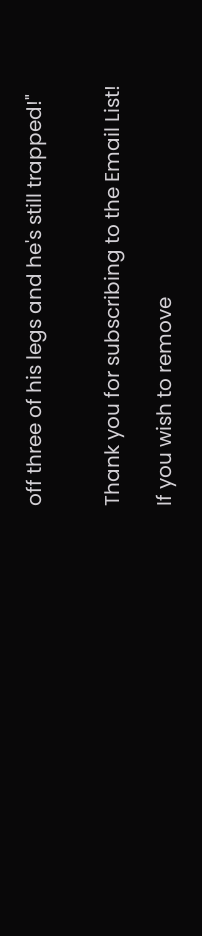off three of his legs and he's still trapped!"


Thank you for subscribing to the Email List!

If you wish to remove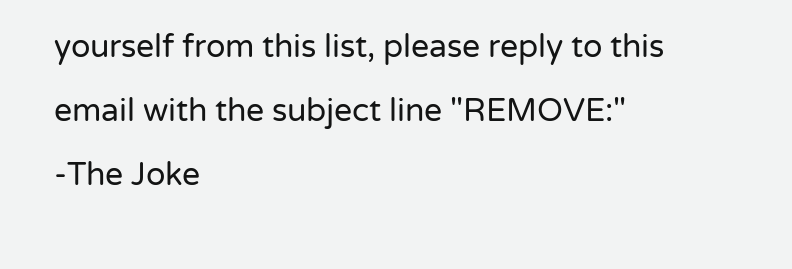yourself from this list, please reply to this email with the subject line "REMOVE:"
-The Joke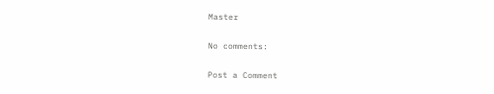Master

No comments:

Post a Comment